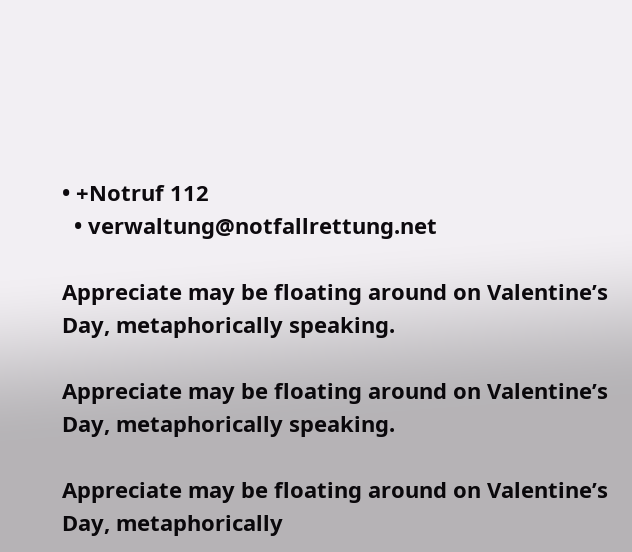• +Notruf 112
  • verwaltung@notfallrettung.net

Appreciate may be floating around on Valentine’s Day, metaphorically speaking.

Appreciate may be floating around on Valentine’s Day, metaphorically speaking.

Appreciate may be floating around on Valentine’s Day, metaphorically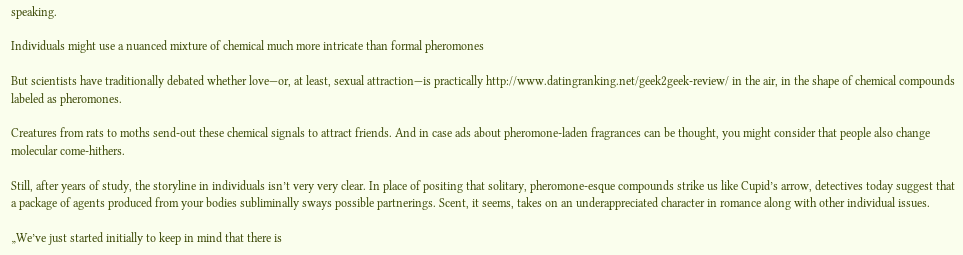speaking.

Individuals might use a nuanced mixture of chemical much more intricate than formal pheromones

But scientists have traditionally debated whether love—or, at least, sexual attraction—is practically http://www.datingranking.net/geek2geek-review/ in the air, in the shape of chemical compounds labeled as pheromones.

Creatures from rats to moths send-out these chemical signals to attract friends. And in case ads about pheromone-laden fragrances can be thought, you might consider that people also change molecular come-hithers.

Still, after years of study, the storyline in individuals isn’t very very clear. In place of positing that solitary, pheromone-esque compounds strike us like Cupid’s arrow, detectives today suggest that a package of agents produced from your bodies subliminally sways possible partnerings. Scent, it seems, takes on an underappreciated character in romance along with other individual issues.

„We’ve just started initially to keep in mind that there is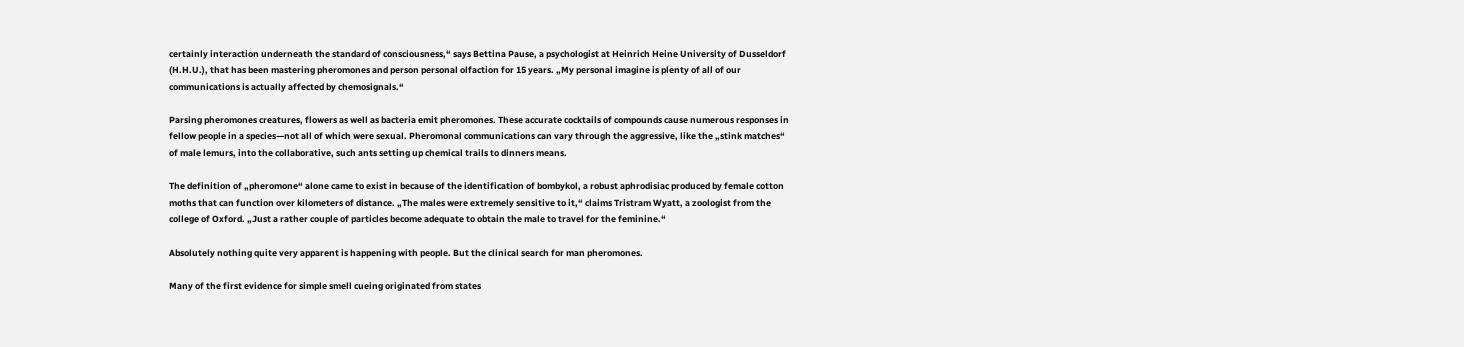certainly interaction underneath the standard of consciousness,“ says Bettina Pause, a psychologist at Heinrich Heine University of Dusseldorf (H.H.U.), that has been mastering pheromones and person personal olfaction for 15 years. „My personal imagine is plenty of all of our communications is actually affected by chemosignals.“

Parsing pheromones creatures, flowers as well as bacteria emit pheromones. These accurate cocktails of compounds cause numerous responses in fellow people in a species—not all of which were sexual. Pheromonal communications can vary through the aggressive, like the „stink matches“ of male lemurs, into the collaborative, such ants setting up chemical trails to dinners means.

The definition of „pheromone“ alone came to exist in because of the identification of bombykol, a robust aphrodisiac produced by female cotton moths that can function over kilometers of distance. „The males were extremely sensitive to it,“ claims Tristram Wyatt, a zoologist from the college of Oxford. „Just a rather couple of particles become adequate to obtain the male to travel for the feminine.“

Absolutely nothing quite very apparent is happening with people. But the clinical search for man pheromones.

Many of the first evidence for simple smell cueing originated from states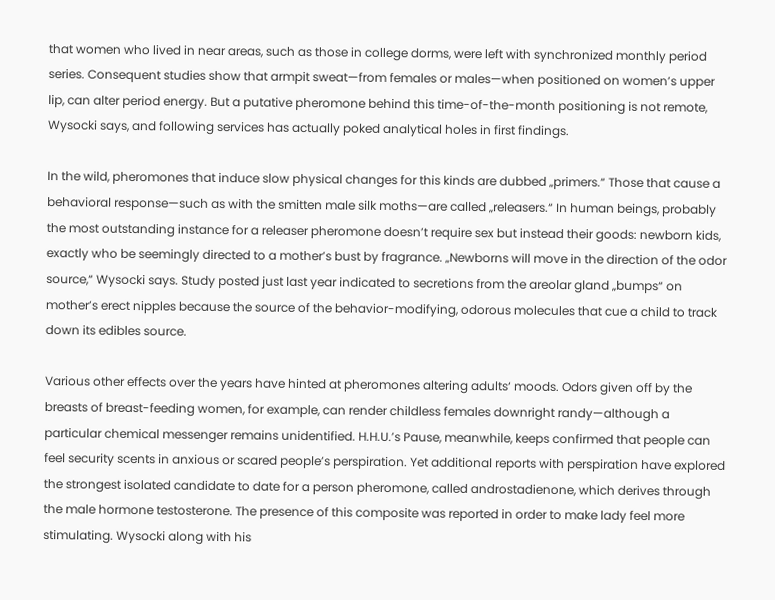that women who lived in near areas, such as those in college dorms, were left with synchronized monthly period series. Consequent studies show that armpit sweat—from females or males—when positioned on women’s upper lip, can alter period energy. But a putative pheromone behind this time-of-the-month positioning is not remote, Wysocki says, and following services has actually poked analytical holes in first findings.

In the wild, pheromones that induce slow physical changes for this kinds are dubbed „primers.“ Those that cause a behavioral response—such as with the smitten male silk moths—are called „releasers.“ In human beings, probably the most outstanding instance for a releaser pheromone doesn’t require sex but instead their goods: newborn kids, exactly who be seemingly directed to a mother’s bust by fragrance. „Newborns will move in the direction of the odor source,“ Wysocki says. Study posted just last year indicated to secretions from the areolar gland „bumps“ on mother’s erect nipples because the source of the behavior-modifying, odorous molecules that cue a child to track down its edibles source.

Various other effects over the years have hinted at pheromones altering adults‘ moods. Odors given off by the breasts of breast-feeding women, for example, can render childless females downright randy—although a particular chemical messenger remains unidentified. H.H.U.’s Pause, meanwhile, keeps confirmed that people can feel security scents in anxious or scared people’s perspiration. Yet additional reports with perspiration have explored the strongest isolated candidate to date for a person pheromone, called androstadienone, which derives through the male hormone testosterone. The presence of this composite was reported in order to make lady feel more stimulating. Wysocki along with his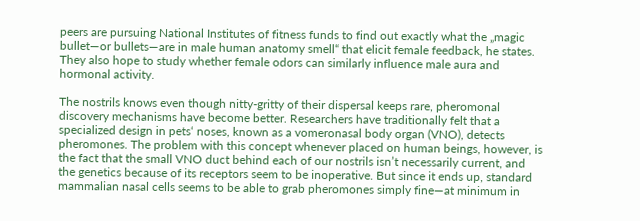peers are pursuing National Institutes of fitness funds to find out exactly what the „magic bullet—or bullets—are in male human anatomy smell“ that elicit female feedback, he states. They also hope to study whether female odors can similarly influence male aura and hormonal activity.

The nostrils knows even though nitty-gritty of their dispersal keeps rare, pheromonal discovery mechanisms have become better. Researchers have traditionally felt that a specialized design in pets‘ noses, known as a vomeronasal body organ (VNO), detects pheromones. The problem with this concept whenever placed on human beings, however, is the fact that the small VNO duct behind each of our nostrils isn’t necessarily current, and the genetics because of its receptors seem to be inoperative. But since it ends up, standard mammalian nasal cells seems to be able to grab pheromones simply fine—at minimum in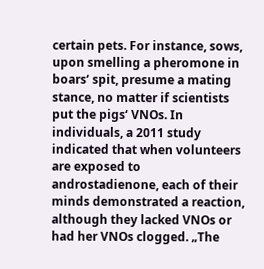certain pets. For instance, sows, upon smelling a pheromone in boars‘ spit, presume a mating stance, no matter if scientists put the pigs‘ VNOs. In individuals, a 2011 study indicated that when volunteers are exposed to androstadienone, each of their minds demonstrated a reaction, although they lacked VNOs or had her VNOs clogged. „The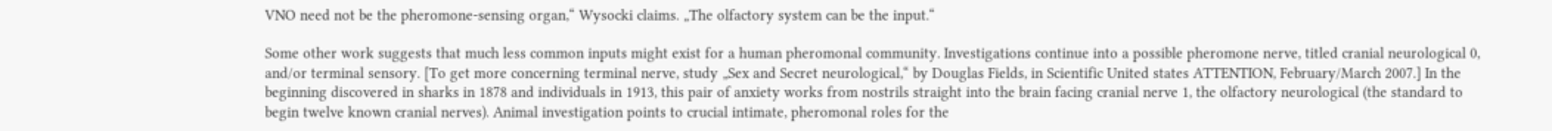VNO need not be the pheromone-sensing organ,“ Wysocki claims. „The olfactory system can be the input.“

Some other work suggests that much less common inputs might exist for a human pheromonal community. Investigations continue into a possible pheromone nerve, titled cranial neurological 0, and/or terminal sensory. [To get more concerning terminal nerve, study „Sex and Secret neurological,“ by Douglas Fields, in Scientific United states ATTENTION, February/March 2007.] In the beginning discovered in sharks in 1878 and individuals in 1913, this pair of anxiety works from nostrils straight into the brain facing cranial nerve 1, the olfactory neurological (the standard to begin twelve known cranial nerves). Animal investigation points to crucial intimate, pheromonal roles for the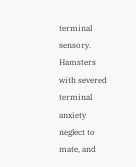terminal sensory. Hamsters with severed terminal anxiety neglect to mate, and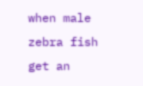when male zebra fish get an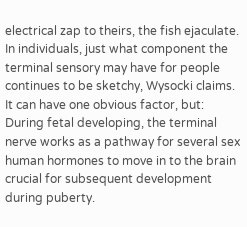electrical zap to theirs, the fish ejaculate. In individuals, just what component the terminal sensory may have for people continues to be sketchy, Wysocki claims. It can have one obvious factor, but: During fetal developing, the terminal nerve works as a pathway for several sex human hormones to move in to the brain crucial for subsequent development during puberty.